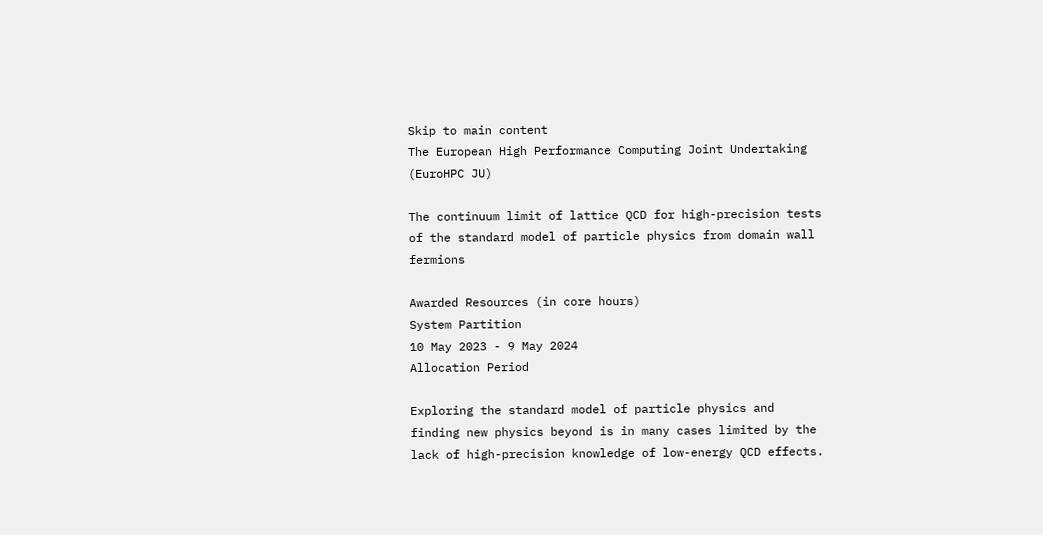Skip to main content
The European High Performance Computing Joint Undertaking (EuroHPC JU)

The continuum limit of lattice QCD for high-precision tests of the standard model of particle physics from domain wall fermions

Awarded Resources (in core hours)
System Partition
10 May 2023 - 9 May 2024
Allocation Period

Exploring the standard model of particle physics and finding new physics beyond is in many cases limited by the lack of high-precision knowledge of low-energy QCD effects.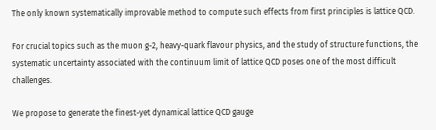The only known systematically improvable method to compute such effects from first principles is lattice QCD.

For crucial topics such as the muon g-2, heavy-quark flavour physics, and the study of structure functions, the systematic uncertainty associated with the continuum limit of lattice QCD poses one of the most difficult challenges.

We propose to generate the finest-yet dynamical lattice QCD gauge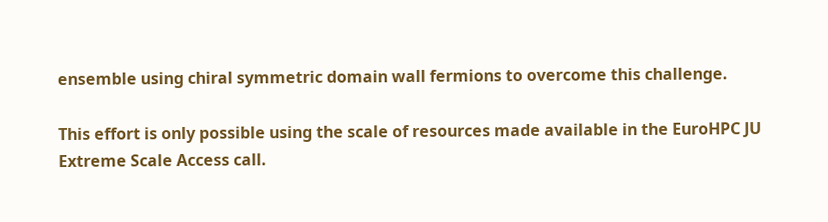ensemble using chiral symmetric domain wall fermions to overcome this challenge.

This effort is only possible using the scale of resources made available in the EuroHPC JU Extreme Scale Access call.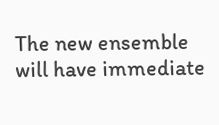The new ensemble will have immediate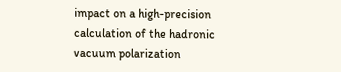impact on a high-precision calculation of the hadronic vacuum polarization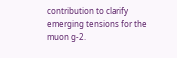contribution to clarify emerging tensions for the muon g-2.